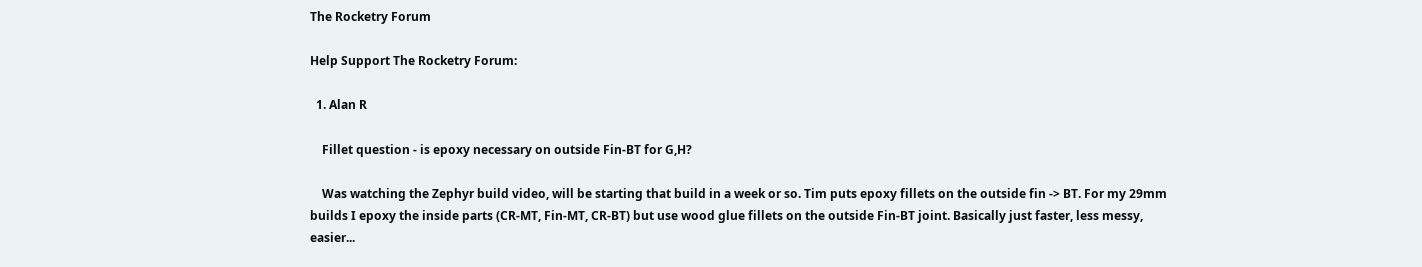The Rocketry Forum

Help Support The Rocketry Forum:

  1. Alan R

    Fillet question - is epoxy necessary on outside Fin-BT for G,H?

    Was watching the Zephyr build video, will be starting that build in a week or so. Tim puts epoxy fillets on the outside fin -> BT. For my 29mm builds I epoxy the inside parts (CR-MT, Fin-MT, CR-BT) but use wood glue fillets on the outside Fin-BT joint. Basically just faster, less messy, easier...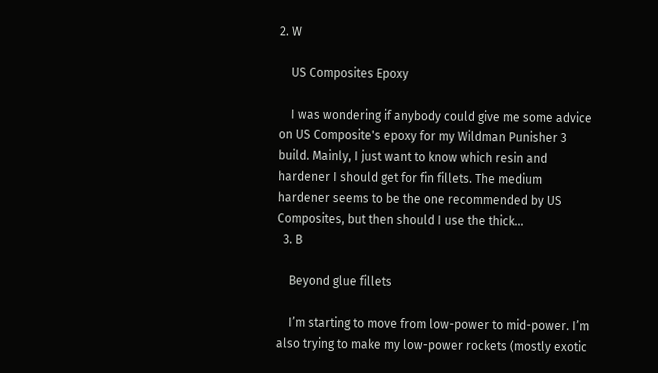2. W

    US Composites Epoxy

    I was wondering if anybody could give me some advice on US Composite's epoxy for my Wildman Punisher 3 build. Mainly, I just want to know which resin and hardener I should get for fin fillets. The medium hardener seems to be the one recommended by US Composites, but then should I use the thick...
  3. B

    Beyond glue fillets

    I’m starting to move from low-power to mid-power. I’m also trying to make my low-power rockets (mostly exotic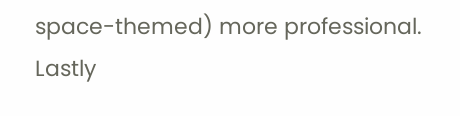space-themed) more professional. Lastly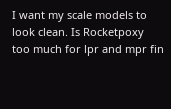I want my scale models to look clean. Is Rocketpoxy too much for lpr and mpr fin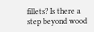fillets? Is there a step beyond wood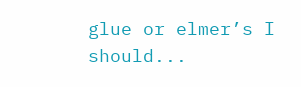glue or elmer’s I should...